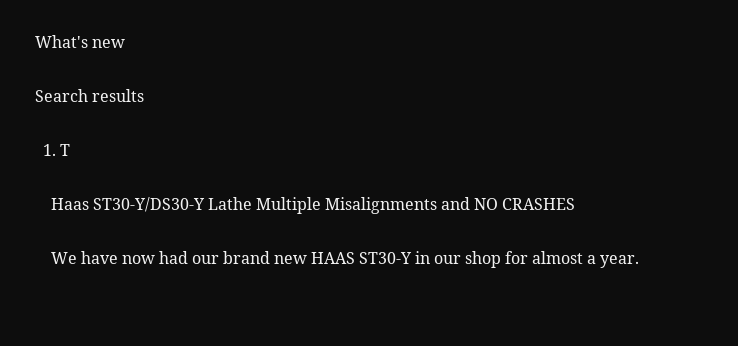What's new

Search results

  1. T

    Haas ST30-Y/DS30-Y Lathe Multiple Misalignments and NO CRASHES

    We have now had our brand new HAAS ST30-Y in our shop for almost a year.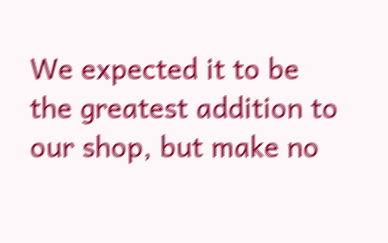We expected it to be the greatest addition to our shop, but make no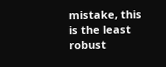mistake, this is the least robust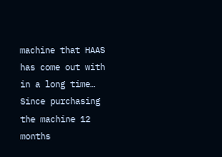machine that HAAS has come out with in a long time… Since purchasing the machine 12 months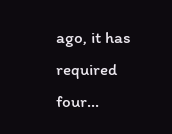ago, it has required four...